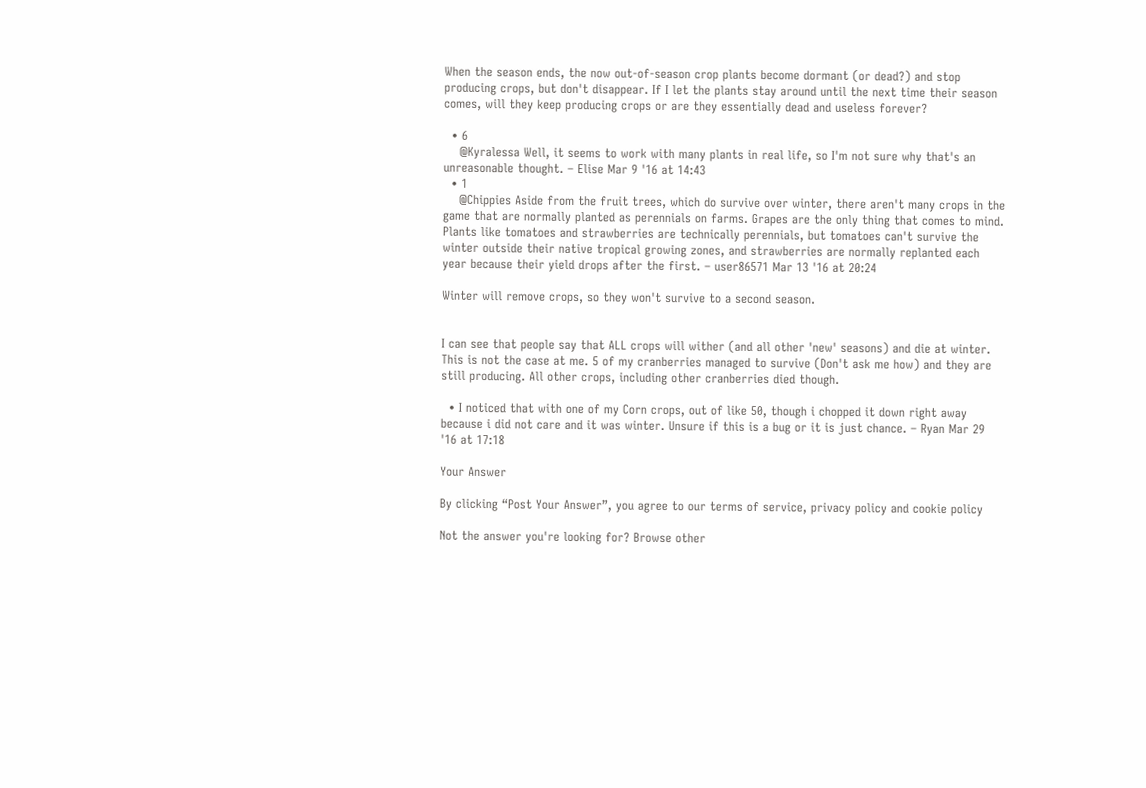When the season ends, the now out-of-season crop plants become dormant (or dead?) and stop producing crops, but don't disappear. If I let the plants stay around until the next time their season comes, will they keep producing crops or are they essentially dead and useless forever?

  • 6
    @Kyralessa Well, it seems to work with many plants in real life, so I'm not sure why that's an unreasonable thought. – Elise Mar 9 '16 at 14:43
  • 1
    @Chippies Aside from the fruit trees, which do survive over winter, there aren't many crops in the game that are normally planted as perennials on farms. Grapes are the only thing that comes to mind. Plants like tomatoes and strawberries are technically perennials, but tomatoes can't survive the winter outside their native tropical growing zones, and strawberries are normally replanted each year because their yield drops after the first. – user86571 Mar 13 '16 at 20:24

Winter will remove crops, so they won't survive to a second season.


I can see that people say that ALL crops will wither (and all other 'new' seasons) and die at winter. This is not the case at me. 5 of my cranberries managed to survive (Don't ask me how) and they are still producing. All other crops, including other cranberries died though.

  • I noticed that with one of my Corn crops, out of like 50, though i chopped it down right away because i did not care and it was winter. Unsure if this is a bug or it is just chance. – Ryan Mar 29 '16 at 17:18

Your Answer

By clicking “Post Your Answer”, you agree to our terms of service, privacy policy and cookie policy

Not the answer you're looking for? Browse other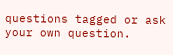questions tagged or ask your own question.